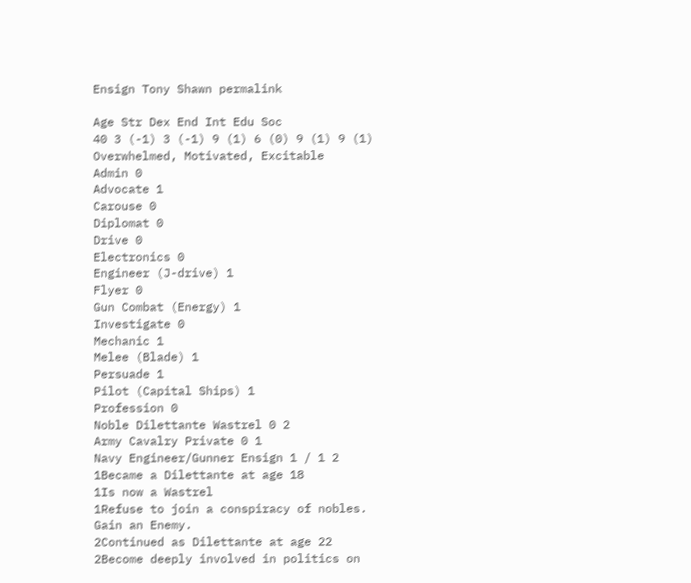Ensign Tony Shawn permalink

Age Str Dex End Int Edu Soc
40 3 (-1) 3 (-1) 9 (1) 6 (0) 9 (1) 9 (1)
Overwhelmed, Motivated, Excitable
Admin 0
Advocate 1
Carouse 0
Diplomat 0
Drive 0
Electronics 0
Engineer (J-drive) 1
Flyer 0
Gun Combat (Energy) 1
Investigate 0
Mechanic 1
Melee (Blade) 1
Persuade 1
Pilot (Capital Ships) 1
Profession 0
Noble Dilettante Wastrel 0 2
Army Cavalry Private 0 1
Navy Engineer/Gunner Ensign 1 / 1 2
1Became a Dilettante at age 18
1Is now a Wastrel
1Refuse to join a conspiracy of nobles. Gain an Enemy.
2Continued as Dilettante at age 22
2Become deeply involved in politics on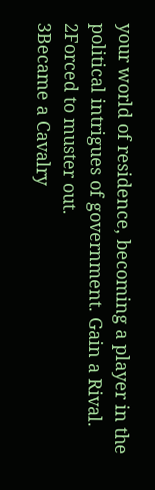your world of residence, becoming a player in the political intrigues of government. Gain a Rival.
2Forced to muster out.
3Became a Cavalry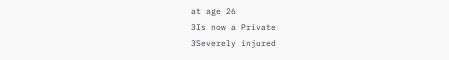at age 26
3Is now a Private
3Severely injured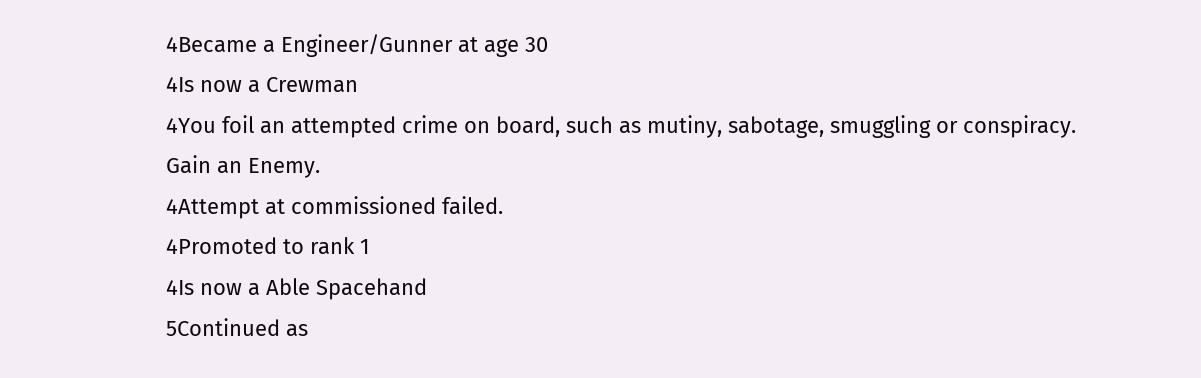4Became a Engineer/Gunner at age 30
4Is now a Crewman
4You foil an attempted crime on board, such as mutiny, sabotage, smuggling or conspiracy. Gain an Enemy.
4Attempt at commissioned failed.
4Promoted to rank 1
4Is now a Able Spacehand
5Continued as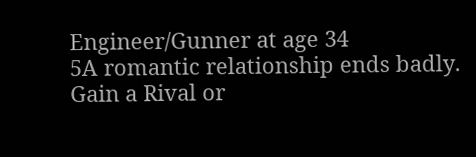Engineer/Gunner at age 34
5A romantic relationship ends badly. Gain a Rival or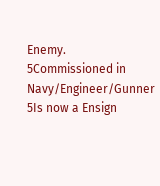Enemy.
5Commissioned in Navy/Engineer/Gunner
5Is now a Ensign